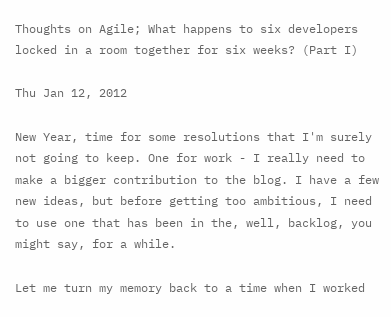Thoughts on Agile; What happens to six developers locked in a room together for six weeks? (Part I)

Thu Jan 12, 2012

New Year, time for some resolutions that I'm surely not going to keep. One for work - I really need to make a bigger contribution to the blog. I have a few new ideas, but before getting too ambitious, I need to use one that has been in the, well, backlog, you might say, for a while.

Let me turn my memory back to a time when I worked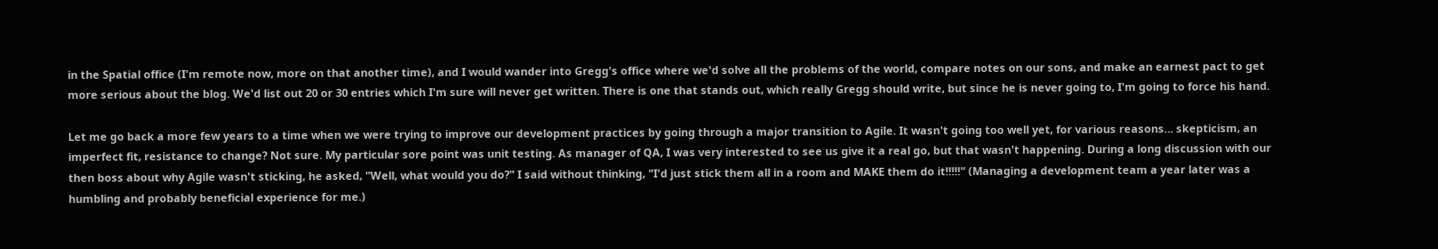in the Spatial office (I'm remote now, more on that another time), and I would wander into Gregg's office where we'd solve all the problems of the world, compare notes on our sons, and make an earnest pact to get more serious about the blog. We'd list out 20 or 30 entries which I'm sure will never get written. There is one that stands out, which really Gregg should write, but since he is never going to, I'm going to force his hand.

Let me go back a more few years to a time when we were trying to improve our development practices by going through a major transition to Agile. It wasn't going too well yet, for various reasons… skepticism, an imperfect fit, resistance to change? Not sure. My particular sore point was unit testing. As manager of QA, I was very interested to see us give it a real go, but that wasn't happening. During a long discussion with our then boss about why Agile wasn't sticking, he asked, "Well, what would you do?" I said without thinking, "I'd just stick them all in a room and MAKE them do it!!!!!" (Managing a development team a year later was a humbling and probably beneficial experience for me.)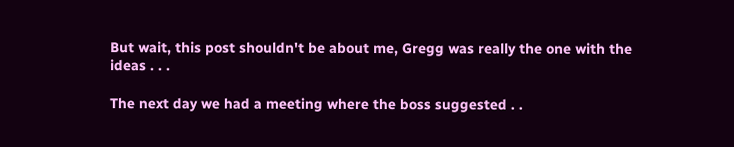But wait, this post shouldn't be about me, Gregg was really the one with the ideas . . .

The next day we had a meeting where the boss suggested . .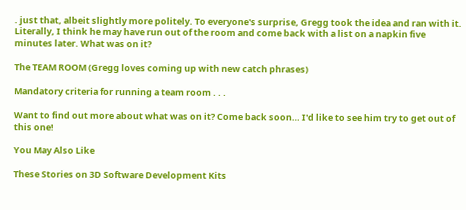. just that, albeit slightly more politely. To everyone's surprise, Gregg took the idea and ran with it. Literally, I think he may have run out of the room and come back with a list on a napkin five minutes later. What was on it?

The TEAM ROOM (Gregg loves coming up with new catch phrases)

Mandatory criteria for running a team room . . .

Want to find out more about what was on it? Come back soon… I'd like to see him try to get out of this one!

You May Also Like

These Stories on 3D Software Development Kits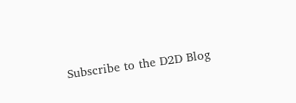Subscribe to the D2D Blog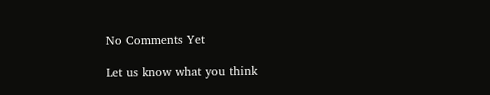No Comments Yet

Let us know what you think